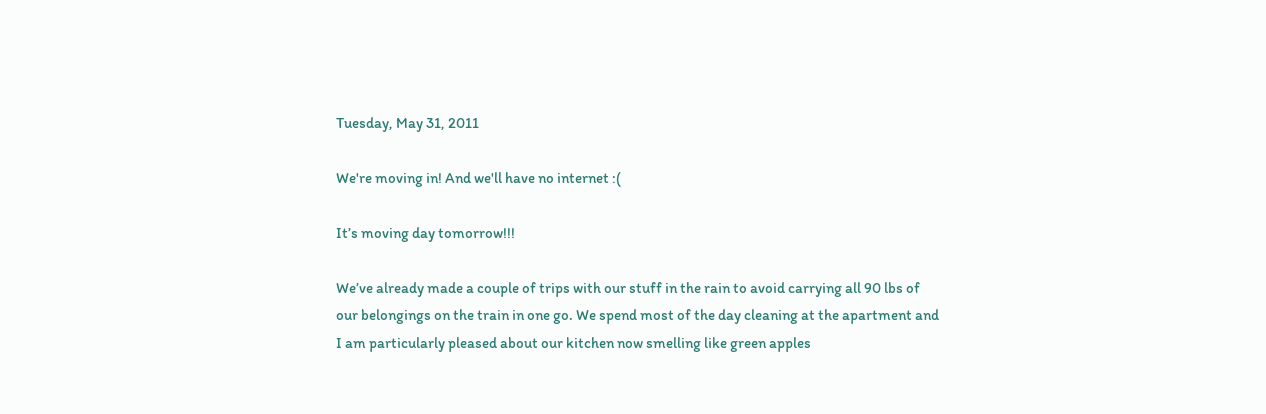Tuesday, May 31, 2011

We're moving in! And we'll have no internet :(

It’s moving day tomorrow!!!

We’ve already made a couple of trips with our stuff in the rain to avoid carrying all 90 lbs of our belongings on the train in one go. We spend most of the day cleaning at the apartment and I am particularly pleased about our kitchen now smelling like green apples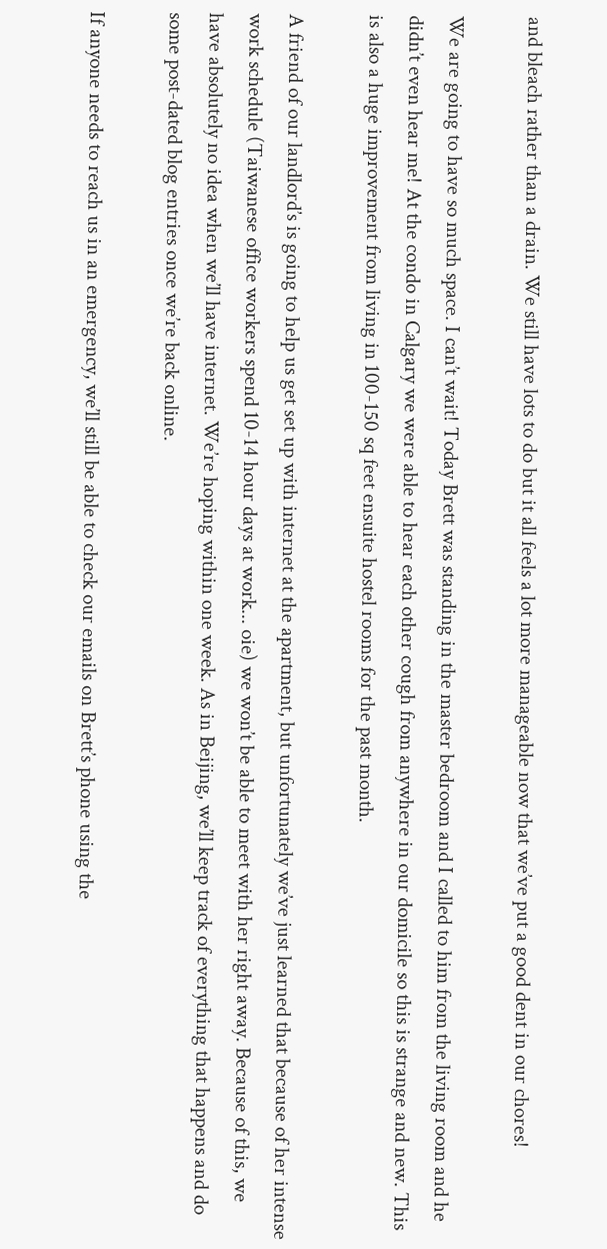and bleach rather than a drain. We still have lots to do but it all feels a lot more manageable now that we’ve put a good dent in our chores!

We are going to have so much space. I can’t wait! Today Brett was standing in the master bedroom and I called to him from the living room and he didn’t even hear me! At the condo in Calgary we were able to hear each other cough from anywhere in our domicile so this is strange and new. This is also a huge improvement from living in 100-150 sq feet ensuite hostel rooms for the past month.

A friend of our landlord’s is going to help us get set up with internet at the apartment, but unfortunately we’ve just learned that because of her intense work schedule (Taiwanese office workers spend 10-14 hour days at work... oie) we won’t be able to meet with her right away. Because of this, we have absolutely no idea when we’ll have internet. We’re hoping within one week. As in Beijing, we’ll keep track of everything that happens and do some post-dated blog entries once we’re back online.

If anyone needs to reach us in an emergency, we’ll still be able to check our emails on Brett’s phone using the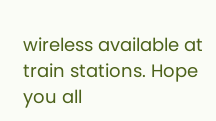wireless available at train stations. Hope you all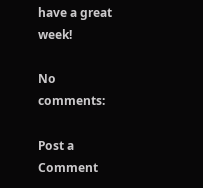have a great week!

No comments:

Post a Comment